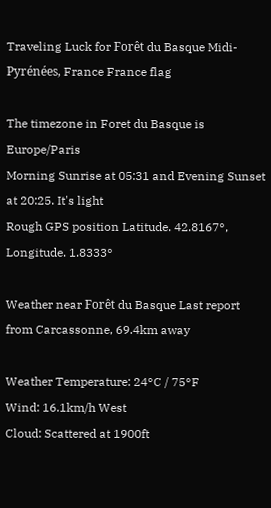Traveling Luck for Forêt du Basque Midi-Pyrénées, France France flag

The timezone in Foret du Basque is Europe/Paris
Morning Sunrise at 05:31 and Evening Sunset at 20:25. It's light
Rough GPS position Latitude. 42.8167°, Longitude. 1.8333°

Weather near Forêt du Basque Last report from Carcassonne, 69.4km away

Weather Temperature: 24°C / 75°F
Wind: 16.1km/h West
Cloud: Scattered at 1900ft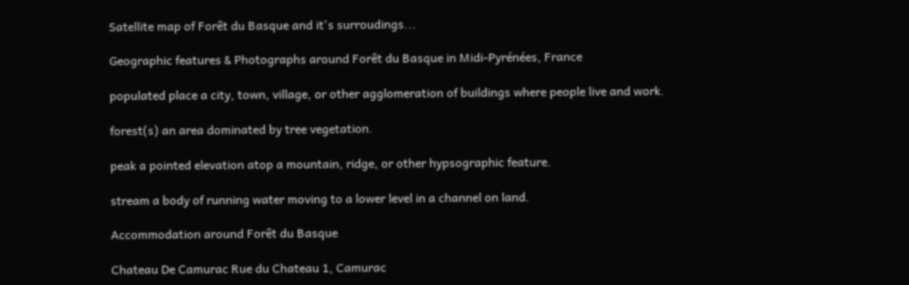Satellite map of Forêt du Basque and it's surroudings...

Geographic features & Photographs around Forêt du Basque in Midi-Pyrénées, France

populated place a city, town, village, or other agglomeration of buildings where people live and work.

forest(s) an area dominated by tree vegetation.

peak a pointed elevation atop a mountain, ridge, or other hypsographic feature.

stream a body of running water moving to a lower level in a channel on land.

Accommodation around Forêt du Basque

Chateau De Camurac Rue du Chateau 1, Camurac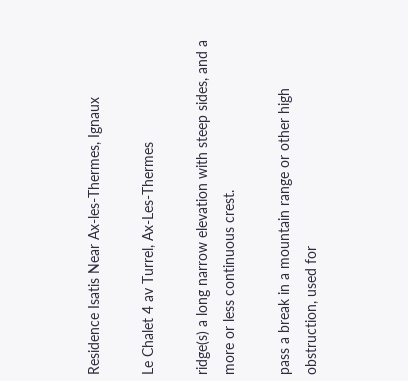Residence Isatis Near Ax-les-Thermes, Ignaux

Le Chalet 4 av Turrel, Ax-Les-Thermes

ridge(s) a long narrow elevation with steep sides, and a more or less continuous crest.

pass a break in a mountain range or other high obstruction, used for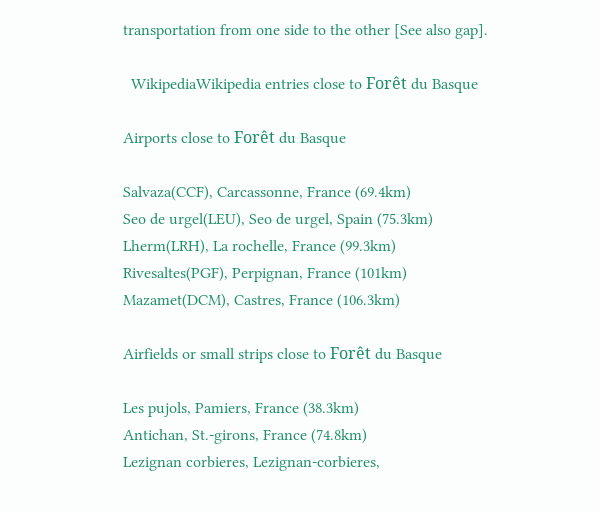transportation from one side to the other [See also gap].

  WikipediaWikipedia entries close to Forêt du Basque

Airports close to Forêt du Basque

Salvaza(CCF), Carcassonne, France (69.4km)
Seo de urgel(LEU), Seo de urgel, Spain (75.3km)
Lherm(LRH), La rochelle, France (99.3km)
Rivesaltes(PGF), Perpignan, France (101km)
Mazamet(DCM), Castres, France (106.3km)

Airfields or small strips close to Forêt du Basque

Les pujols, Pamiers, France (38.3km)
Antichan, St.-girons, France (74.8km)
Lezignan corbieres, Lezignan-corbieres,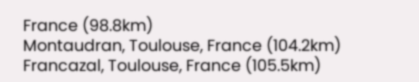France (98.8km)
Montaudran, Toulouse, France (104.2km)
Francazal, Toulouse, France (105.5km)